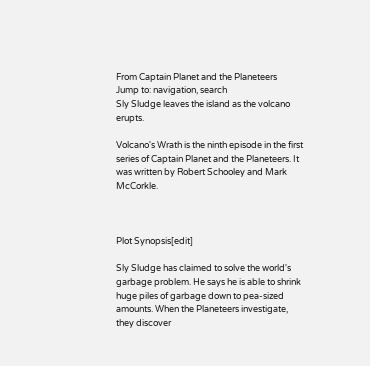From Captain Planet and the Planeteers
Jump to: navigation, search
Sly Sludge leaves the island as the volcano erupts.

Volcano's Wrath is the ninth episode in the first series of Captain Planet and the Planeteers. It was written by Robert Schooley and Mark McCorkle.



Plot Synopsis[edit]

Sly Sludge has claimed to solve the world's garbage problem. He says he is able to shrink huge piles of garbage down to pea-sized amounts. When the Planeteers investigate, they discover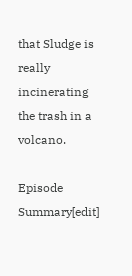that Sludge is really incinerating the trash in a volcano.

Episode Summary[edit]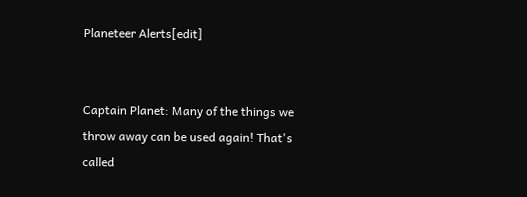Planeteer Alerts[edit]


Captain Planet: Many of the things we throw away can be used again! That's called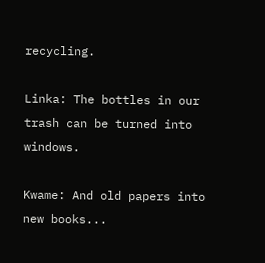recycling.

Linka: The bottles in our trash can be turned into windows.

Kwame: And old papers into new books...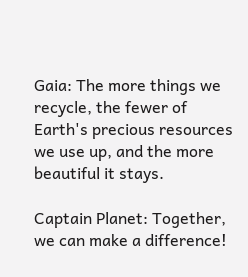Gaia: The more things we recycle, the fewer of Earth's precious resources we use up, and the more beautiful it stays.

Captain Planet: Together, we can make a difference!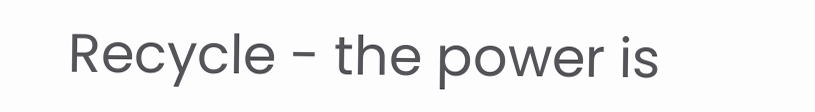Recycle - the power is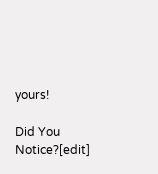yours!

Did You Notice?[edit]